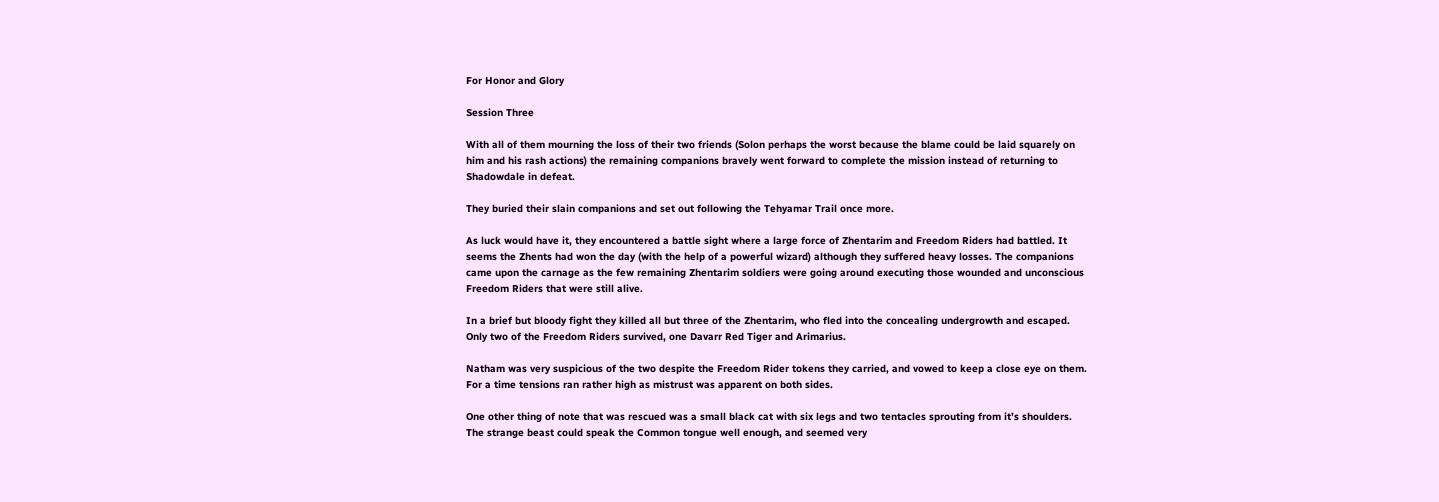For Honor and Glory

Session Three

With all of them mourning the loss of their two friends (Solon perhaps the worst because the blame could be laid squarely on him and his rash actions) the remaining companions bravely went forward to complete the mission instead of returning to Shadowdale in defeat.

They buried their slain companions and set out following the Tehyamar Trail once more.

As luck would have it, they encountered a battle sight where a large force of Zhentarim and Freedom Riders had battled. It seems the Zhents had won the day (with the help of a powerful wizard) although they suffered heavy losses. The companions came upon the carnage as the few remaining Zhentarim soldiers were going around executing those wounded and unconscious Freedom Riders that were still alive.

In a brief but bloody fight they killed all but three of the Zhentarim, who fled into the concealing undergrowth and escaped. Only two of the Freedom Riders survived, one Davarr Red Tiger and Arimarius.

Natham was very suspicious of the two despite the Freedom Rider tokens they carried, and vowed to keep a close eye on them. For a time tensions ran rather high as mistrust was apparent on both sides.

One other thing of note that was rescued was a small black cat with six legs and two tentacles sprouting from it’s shoulders. The strange beast could speak the Common tongue well enough, and seemed very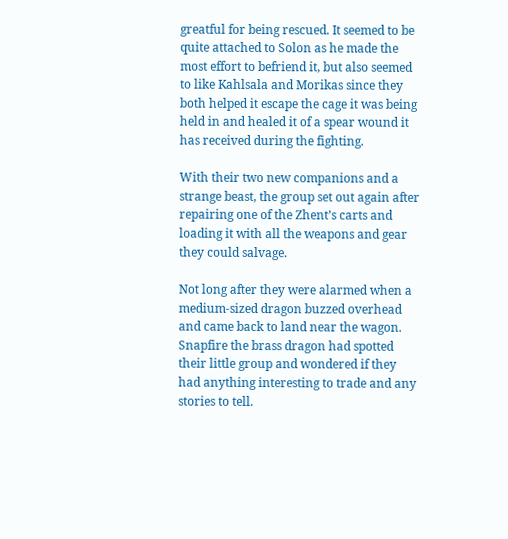greatful for being rescued. It seemed to be quite attached to Solon as he made the most effort to befriend it, but also seemed to like Kahlsala and Morikas since they both helped it escape the cage it was being held in and healed it of a spear wound it has received during the fighting.

With their two new companions and a strange beast, the group set out again after repairing one of the Zhent’s carts and loading it with all the weapons and gear they could salvage.

Not long after they were alarmed when a medium-sized dragon buzzed overhead and came back to land near the wagon. Snapfire the brass dragon had spotted their little group and wondered if they had anything interesting to trade and any stories to tell.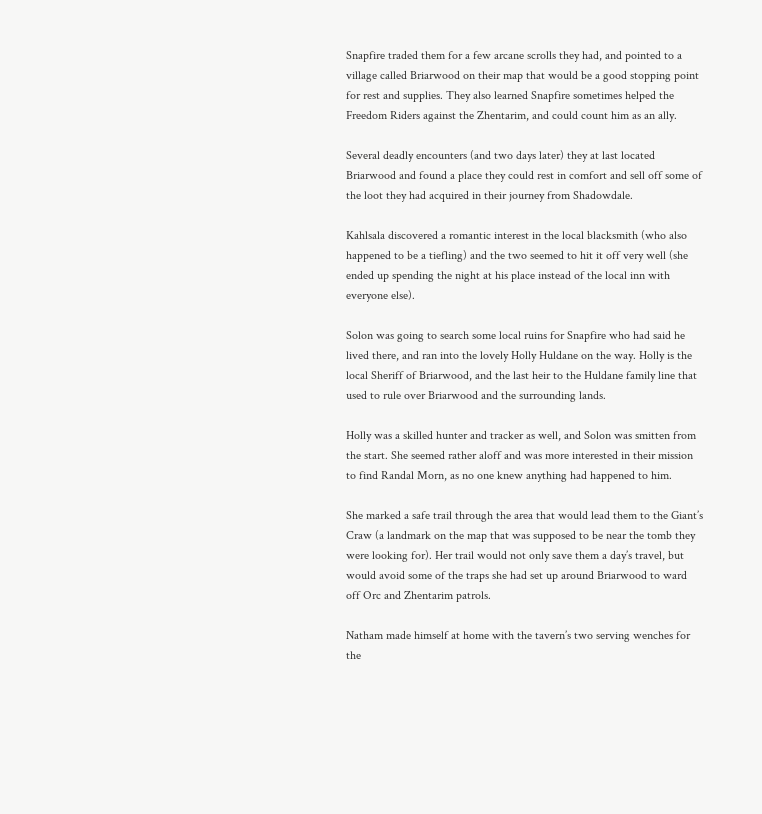Snapfire traded them for a few arcane scrolls they had, and pointed to a village called Briarwood on their map that would be a good stopping point for rest and supplies. They also learned Snapfire sometimes helped the Freedom Riders against the Zhentarim, and could count him as an ally.

Several deadly encounters (and two days later) they at last located Briarwood and found a place they could rest in comfort and sell off some of the loot they had acquired in their journey from Shadowdale.

Kahlsala discovered a romantic interest in the local blacksmith (who also happened to be a tiefling) and the two seemed to hit it off very well (she ended up spending the night at his place instead of the local inn with everyone else).

Solon was going to search some local ruins for Snapfire who had said he lived there, and ran into the lovely Holly Huldane on the way. Holly is the local Sheriff of Briarwood, and the last heir to the Huldane family line that used to rule over Briarwood and the surrounding lands.

Holly was a skilled hunter and tracker as well, and Solon was smitten from the start. She seemed rather aloff and was more interested in their mission to find Randal Morn, as no one knew anything had happened to him.

She marked a safe trail through the area that would lead them to the Giant’s Craw (a landmark on the map that was supposed to be near the tomb they were looking for). Her trail would not only save them a day’s travel, but would avoid some of the traps she had set up around Briarwood to ward off Orc and Zhentarim patrols.

Natham made himself at home with the tavern’s two serving wenches for the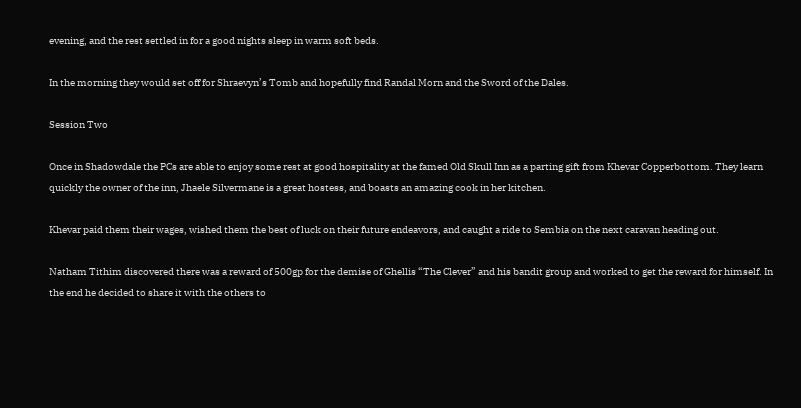evening, and the rest settled in for a good nights sleep in warm soft beds.

In the morning they would set off for Shraevyn’s Tomb and hopefully find Randal Morn and the Sword of the Dales.

Session Two

Once in Shadowdale the PCs are able to enjoy some rest at good hospitality at the famed Old Skull Inn as a parting gift from Khevar Copperbottom. They learn quickly the owner of the inn, Jhaele Silvermane is a great hostess, and boasts an amazing cook in her kitchen.

Khevar paid them their wages, wished them the best of luck on their future endeavors, and caught a ride to Sembia on the next caravan heading out.

Natham Tithim discovered there was a reward of 500gp for the demise of Ghellis “The Clever” and his bandit group and worked to get the reward for himself. In the end he decided to share it with the others to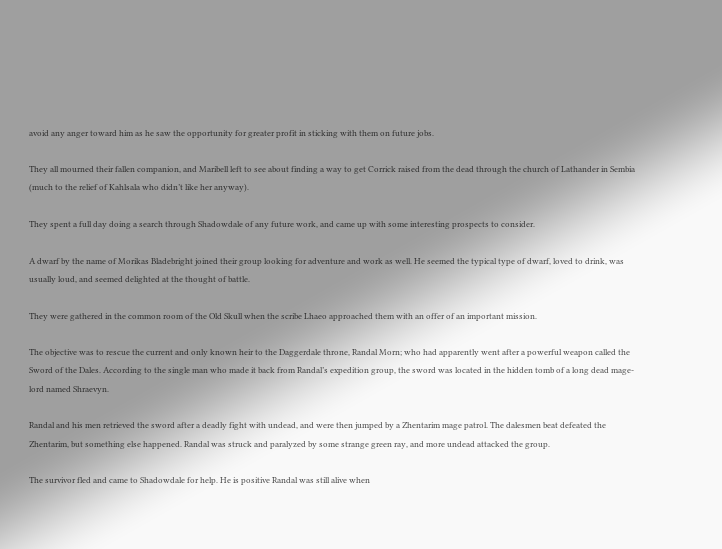avoid any anger toward him as he saw the opportunity for greater profit in sticking with them on future jobs.

They all mourned their fallen companion, and Maribell left to see about finding a way to get Corrick raised from the dead through the church of Lathander in Sembia (much to the relief of Kahlsala who didn’t like her anyway).

They spent a full day doing a search through Shadowdale of any future work, and came up with some interesting prospects to consider.

A dwarf by the name of Morikas Bladebright joined their group looking for adventure and work as well. He seemed the typical type of dwarf, loved to drink, was usually loud, and seemed delighted at the thought of battle.

They were gathered in the common room of the Old Skull when the scribe Lhaeo approached them with an offer of an important mission.

The objective was to rescue the current and only known heir to the Daggerdale throne, Randal Morn; who had apparently went after a powerful weapon called the Sword of the Dales. According to the single man who made it back from Randal’s expedition group, the sword was located in the hidden tomb of a long dead mage-lord named Shraevyn.

Randal and his men retrieved the sword after a deadly fight with undead, and were then jumped by a Zhentarim mage patrol. The dalesmen beat defeated the Zhentarim, but something else happened. Randal was struck and paralyzed by some strange green ray, and more undead attacked the group.

The survivor fled and came to Shadowdale for help. He is positive Randal was still alive when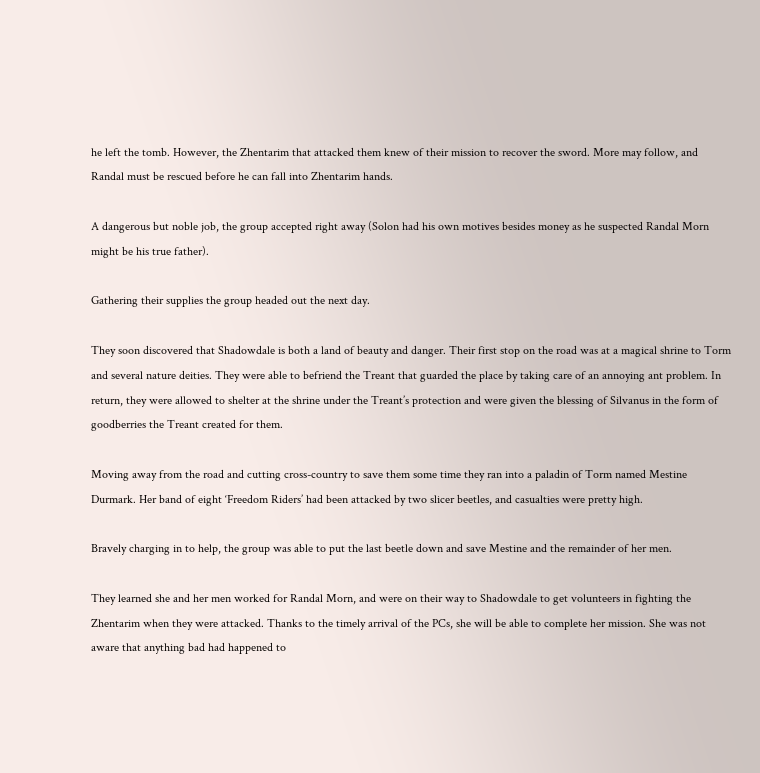he left the tomb. However, the Zhentarim that attacked them knew of their mission to recover the sword. More may follow, and Randal must be rescued before he can fall into Zhentarim hands.

A dangerous but noble job, the group accepted right away (Solon had his own motives besides money as he suspected Randal Morn might be his true father).

Gathering their supplies the group headed out the next day.

They soon discovered that Shadowdale is both a land of beauty and danger. Their first stop on the road was at a magical shrine to Torm and several nature deities. They were able to befriend the Treant that guarded the place by taking care of an annoying ant problem. In return, they were allowed to shelter at the shrine under the Treant’s protection and were given the blessing of Silvanus in the form of goodberries the Treant created for them.

Moving away from the road and cutting cross-country to save them some time they ran into a paladin of Torm named Mestine Durmark. Her band of eight ‘Freedom Riders’ had been attacked by two slicer beetles, and casualties were pretty high.

Bravely charging in to help, the group was able to put the last beetle down and save Mestine and the remainder of her men.

They learned she and her men worked for Randal Morn, and were on their way to Shadowdale to get volunteers in fighting the Zhentarim when they were attacked. Thanks to the timely arrival of the PCs, she will be able to complete her mission. She was not aware that anything bad had happened to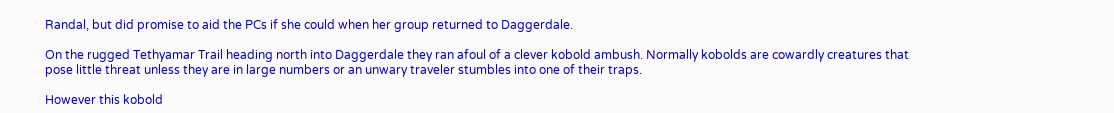Randal, but did promise to aid the PCs if she could when her group returned to Daggerdale.

On the rugged Tethyamar Trail heading north into Daggerdale they ran afoul of a clever kobold ambush. Normally kobolds are cowardly creatures that pose little threat unless they are in large numbers or an unwary traveler stumbles into one of their traps.

However this kobold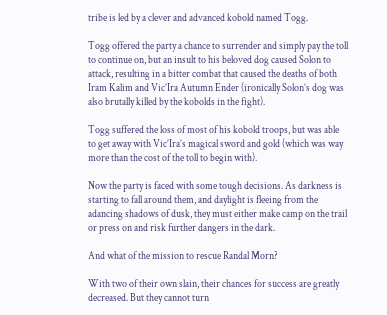tribe is led by a clever and advanced kobold named Togg.

Togg offered the party a chance to surrender and simply pay the toll to continue on, but an insult to his beloved dog caused Solon to attack, resulting in a bitter combat that caused the deaths of both Iram Kalim and Vic’Ira Autumn Ender (ironically Solon’s dog was also brutally killed by the kobolds in the fight).

Togg suffered the loss of most of his kobold troops, but was able to get away with Vic’Ira’s magical sword and gold (which was way more than the cost of the toll to begin with).

Now the party is faced with some tough decisions. As darkness is starting to fall around them, and daylight is fleeing from the adancing shadows of dusk, they must either make camp on the trail or press on and risk further dangers in the dark.

And what of the mission to rescue Randal Morn?

With two of their own slain, their chances for success are greatly decreased. But they cannot turn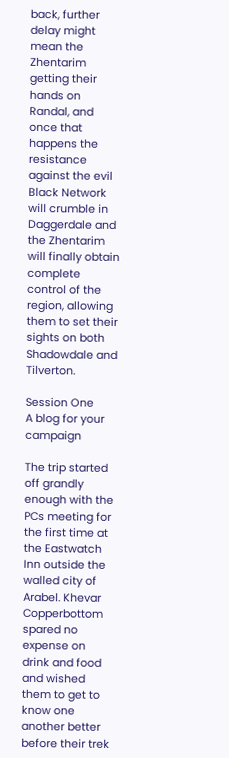back, further delay might mean the Zhentarim getting their hands on Randal, and once that happens the resistance against the evil Black Network will crumble in Daggerdale and the Zhentarim will finally obtain complete control of the region, allowing them to set their sights on both Shadowdale and Tilverton.

Session One
A blog for your campaign

The trip started off grandly enough with the PCs meeting for the first time at the Eastwatch Inn outside the walled city of Arabel. Khevar Copperbottom spared no expense on drink and food and wished them to get to know one another better before their trek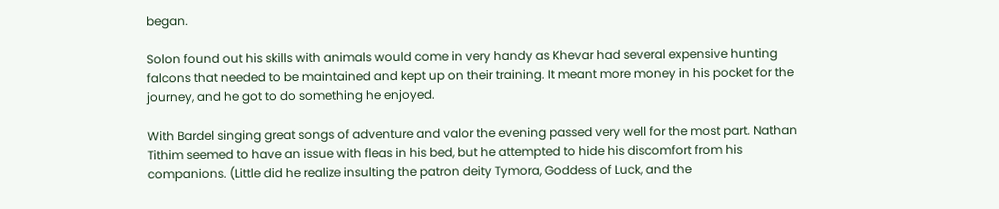began.

Solon found out his skills with animals would come in very handy as Khevar had several expensive hunting falcons that needed to be maintained and kept up on their training. It meant more money in his pocket for the journey, and he got to do something he enjoyed.

With Bardel singing great songs of adventure and valor the evening passed very well for the most part. Nathan Tithim seemed to have an issue with fleas in his bed, but he attempted to hide his discomfort from his companions. (Little did he realize insulting the patron deity Tymora, Goddess of Luck, and the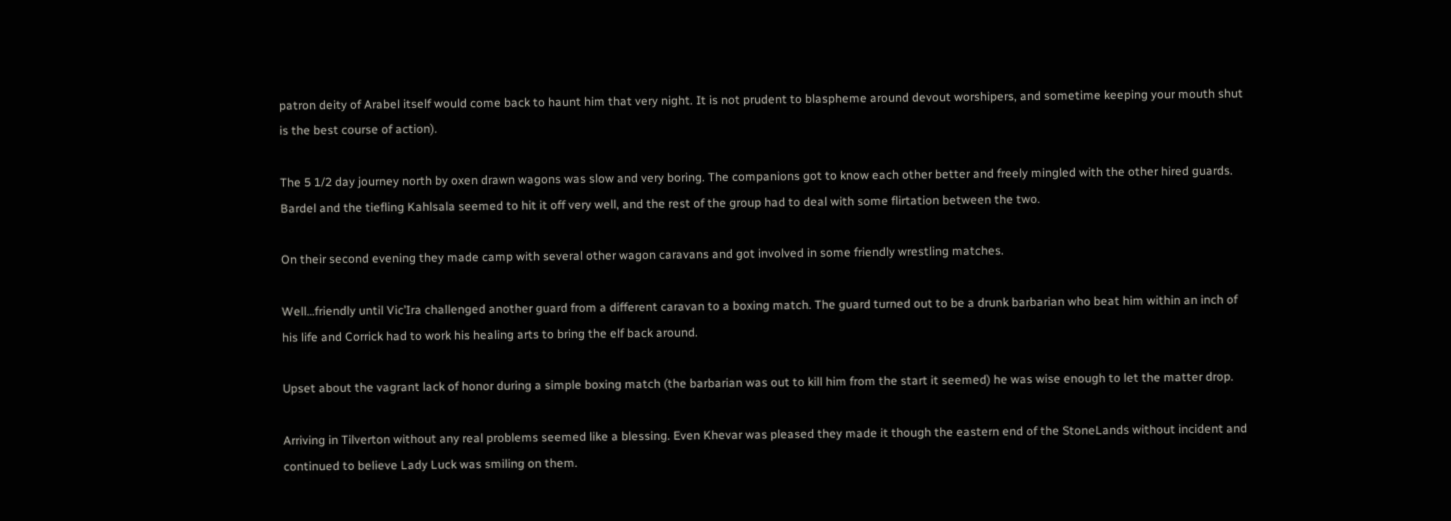patron deity of Arabel itself would come back to haunt him that very night. It is not prudent to blaspheme around devout worshipers, and sometime keeping your mouth shut is the best course of action).

The 5 1/2 day journey north by oxen drawn wagons was slow and very boring. The companions got to know each other better and freely mingled with the other hired guards. Bardel and the tiefling Kahlsala seemed to hit it off very well, and the rest of the group had to deal with some flirtation between the two.

On their second evening they made camp with several other wagon caravans and got involved in some friendly wrestling matches.

Well…friendly until Vic’Ira challenged another guard from a different caravan to a boxing match. The guard turned out to be a drunk barbarian who beat him within an inch of his life and Corrick had to work his healing arts to bring the elf back around.

Upset about the vagrant lack of honor during a simple boxing match (the barbarian was out to kill him from the start it seemed) he was wise enough to let the matter drop.

Arriving in Tilverton without any real problems seemed like a blessing. Even Khevar was pleased they made it though the eastern end of the StoneLands without incident and continued to believe Lady Luck was smiling on them.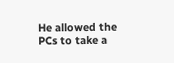He allowed the PCs to take a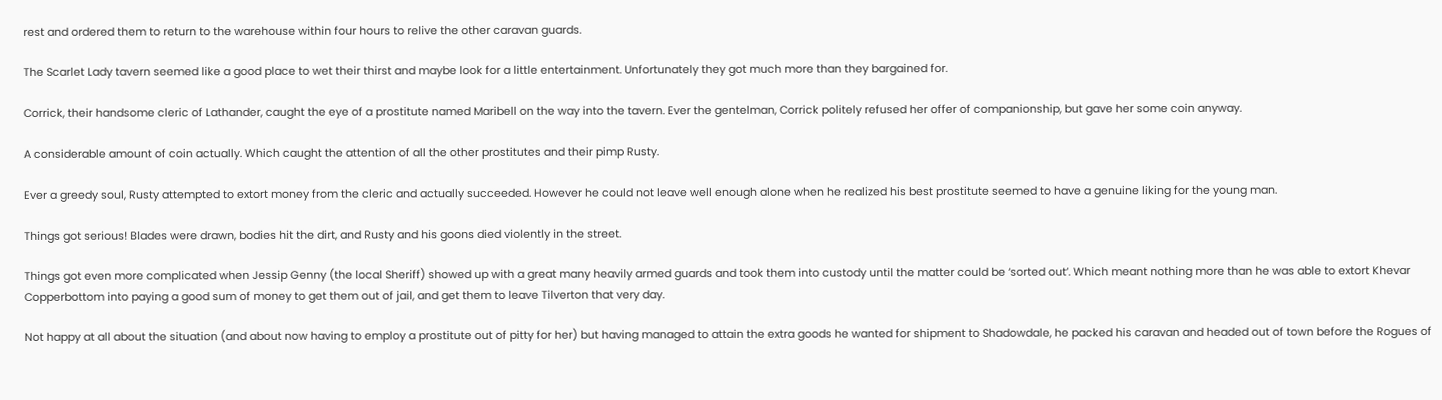rest and ordered them to return to the warehouse within four hours to relive the other caravan guards.

The Scarlet Lady tavern seemed like a good place to wet their thirst and maybe look for a little entertainment. Unfortunately they got much more than they bargained for.

Corrick, their handsome cleric of Lathander, caught the eye of a prostitute named Maribell on the way into the tavern. Ever the gentelman, Corrick politely refused her offer of companionship, but gave her some coin anyway.

A considerable amount of coin actually. Which caught the attention of all the other prostitutes and their pimp Rusty.

Ever a greedy soul, Rusty attempted to extort money from the cleric and actually succeeded. However he could not leave well enough alone when he realized his best prostitute seemed to have a genuine liking for the young man.

Things got serious! Blades were drawn, bodies hit the dirt, and Rusty and his goons died violently in the street.

Things got even more complicated when Jessip Genny (the local Sheriff) showed up with a great many heavily armed guards and took them into custody until the matter could be ‘sorted out’. Which meant nothing more than he was able to extort Khevar Copperbottom into paying a good sum of money to get them out of jail, and get them to leave Tilverton that very day.

Not happy at all about the situation (and about now having to employ a prostitute out of pitty for her) but having managed to attain the extra goods he wanted for shipment to Shadowdale, he packed his caravan and headed out of town before the Rogues of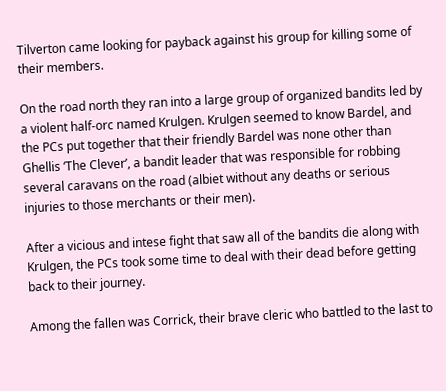Tilverton came looking for payback against his group for killing some of their members.

On the road north they ran into a large group of organized bandits led by a violent half-orc named Krulgen. Krulgen seemed to know Bardel, and the PCs put together that their friendly Bardel was none other than Ghellis ‘The Clever’, a bandit leader that was responsible for robbing several caravans on the road (albiet without any deaths or serious injuries to those merchants or their men).

After a vicious and intese fight that saw all of the bandits die along with Krulgen, the PCs took some time to deal with their dead before getting back to their journey.

Among the fallen was Corrick, their brave cleric who battled to the last to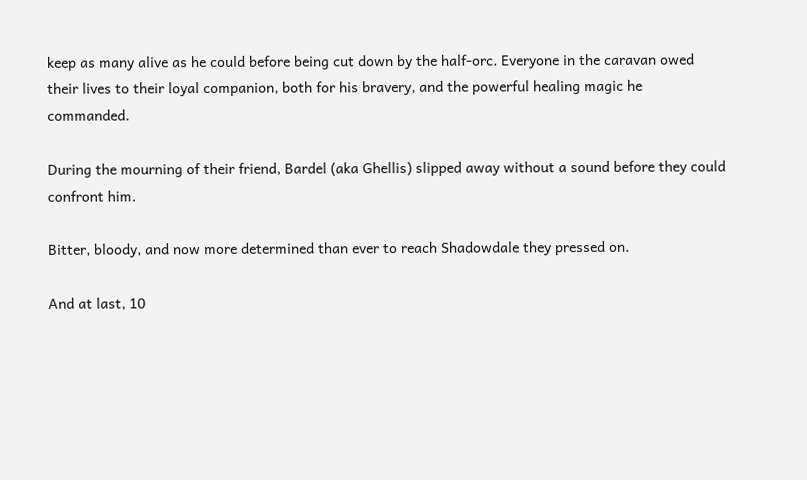keep as many alive as he could before being cut down by the half-orc. Everyone in the caravan owed their lives to their loyal companion, both for his bravery, and the powerful healing magic he commanded.

During the mourning of their friend, Bardel (aka Ghellis) slipped away without a sound before they could confront him.

Bitter, bloody, and now more determined than ever to reach Shadowdale they pressed on.

And at last, 10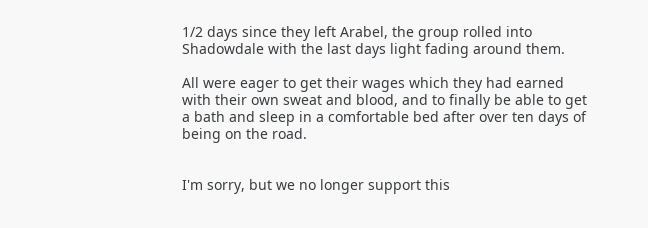1/2 days since they left Arabel, the group rolled into Shadowdale with the last days light fading around them.

All were eager to get their wages which they had earned with their own sweat and blood, and to finally be able to get a bath and sleep in a comfortable bed after over ten days of being on the road.


I'm sorry, but we no longer support this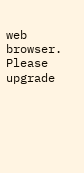web browser. Please upgrade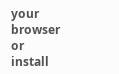your browser or install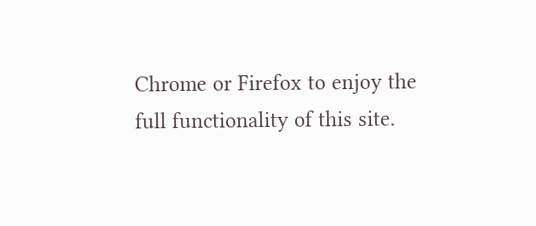Chrome or Firefox to enjoy the full functionality of this site.